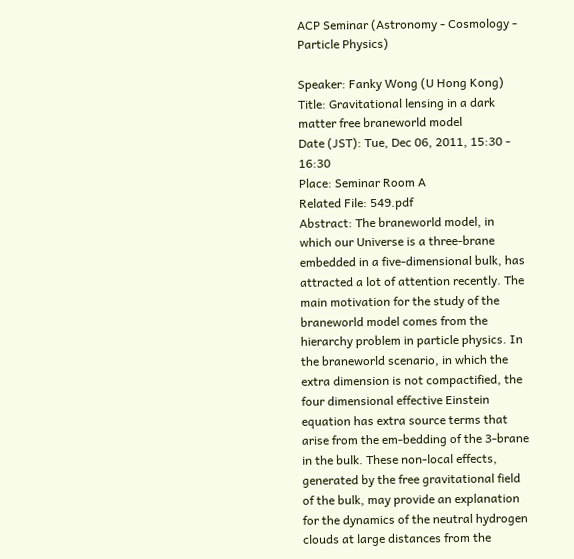ACP Seminar (Astronomy - Cosmology - Particle Physics)

Speaker: Fanky Wong (U Hong Kong)
Title: Gravitational lensing in a dark matter free braneworld model
Date (JST): Tue, Dec 06, 2011, 15:30 - 16:30
Place: Seminar Room A
Related File: 549.pdf
Abstract: The braneworld model, in which our Universe is a three-brane embedded in a five-dimensional bulk, has attracted a lot of attention recently. The main motivation for the study of the braneworld model comes from the hierarchy problem in particle physics. In the braneworld scenario, in which the extra dimension is not compactified, the four dimensional effective Einstein equation has extra source terms that arise from the em-bedding of the 3-brane in the bulk. These non-local effects, generated by the free gravitational field of the bulk, may provide an explanation for the dynamics of the neutral hydrogen clouds at large distances from the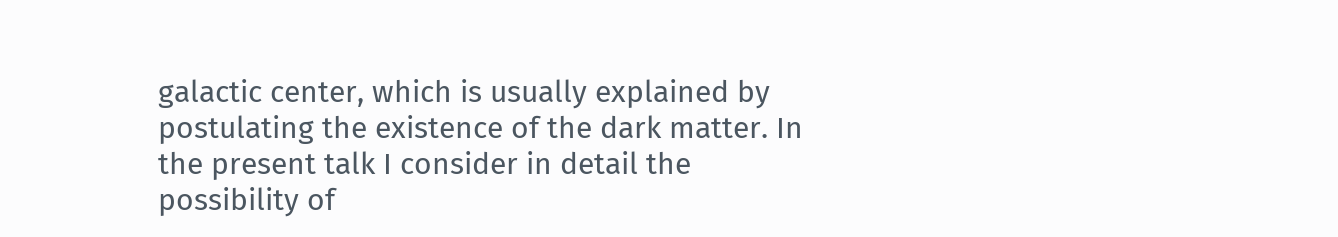galactic center, which is usually explained by postulating the existence of the dark matter. In the present talk I consider in detail the possibility of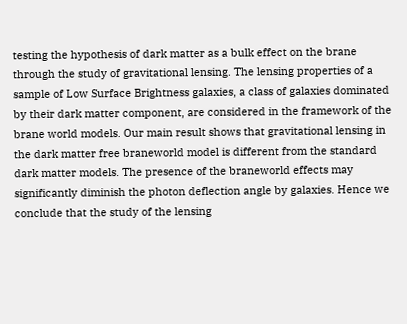testing the hypothesis of dark matter as a bulk effect on the brane through the study of gravitational lensing. The lensing properties of a sample of Low Surface Brightness galaxies, a class of galaxies dominated by their dark matter component, are considered in the framework of the brane world models. Our main result shows that gravitational lensing in the dark matter free braneworld model is different from the standard dark matter models. The presence of the braneworld effects may significantly diminish the photon deflection angle by galaxies. Hence we conclude that the study of the lensing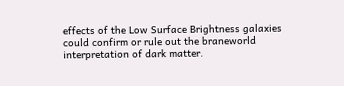effects of the Low Surface Brightness galaxies could confirm or rule out the braneworld interpretation of dark matter.